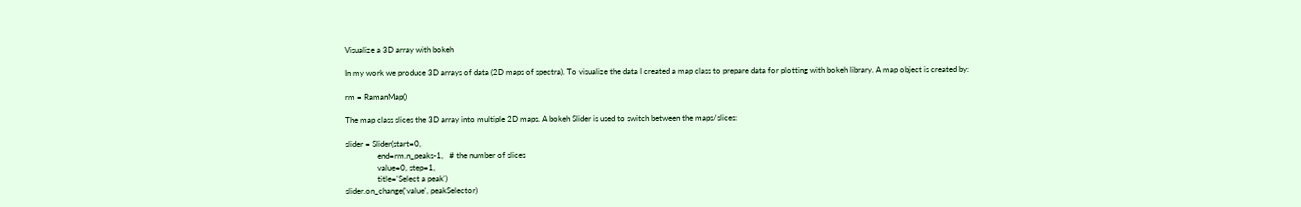Visualize a 3D array with bokeh

In my work we produce 3D arrays of data (2D maps of spectra). To visualize the data I created a map class to prepare data for plotting with bokeh library. A map object is created by:

rm = RamanMap()

The map class slices the 3D array into multiple 2D maps. A bokeh Slider is used to switch between the maps/slices:

slider = Slider(start=0,
                end=rm.n_peaks-1,   # the number of slices
                value=0, step=1,
                title='Select a peak')
slider.on_change('value', peakSelector)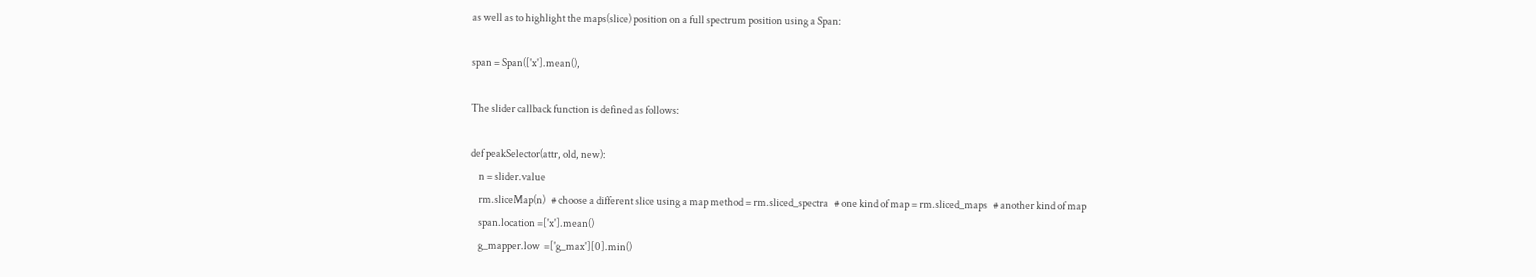as well as to highlight the maps(slice) position on a full spectrum position using a Span:

span = Span(['x'].mean(),

The slider callback function is defined as follows:

def peakSelector(attr, old, new):
    n = slider.value
    rm.sliceMap(n)   # choose a different slice using a map method = rm.sliced_spectra   # one kind of map = rm.sliced_maps   # another kind of map
    span.location =['x'].mean()
    g_mapper.low  =['g_max'][0].min()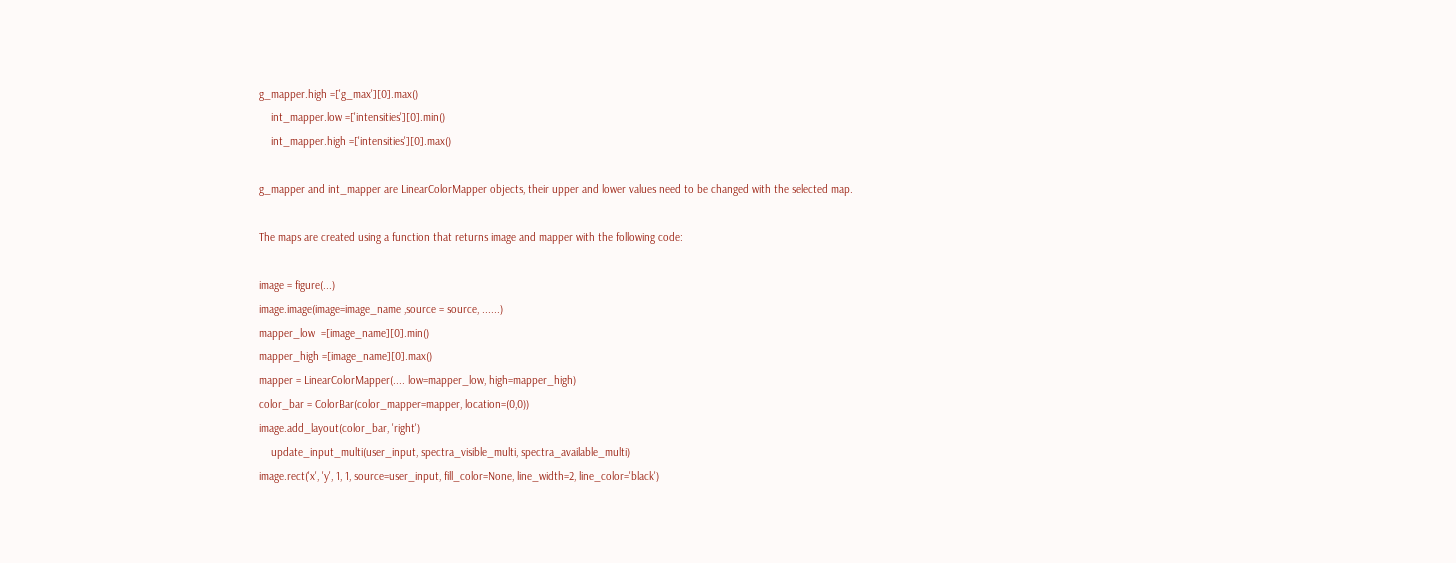g_mapper.high =['g_max'][0].max()
    int_mapper.low =['intensities'][0].min()
    int_mapper.high =['intensities'][0].max()

g_mapper and int_mapper are LinearColorMapper objects, their upper and lower values need to be changed with the selected map.

The maps are created using a function that returns image and mapper with the following code:

image = figure(...)
image.image(image=image_name ,source = source, ......)
mapper_low  =[image_name][0].min()
mapper_high =[image_name][0].max()
mapper = LinearColorMapper(.... low=mapper_low, high=mapper_high)
color_bar = ColorBar(color_mapper=mapper, location=(0,0))
image.add_layout(color_bar, 'right')
    update_input_multi(user_input, spectra_visible_multi, spectra_available_multi)
image.rect('x', 'y', 1, 1, source=user_input, fill_color=None, line_width=2, line_color='black')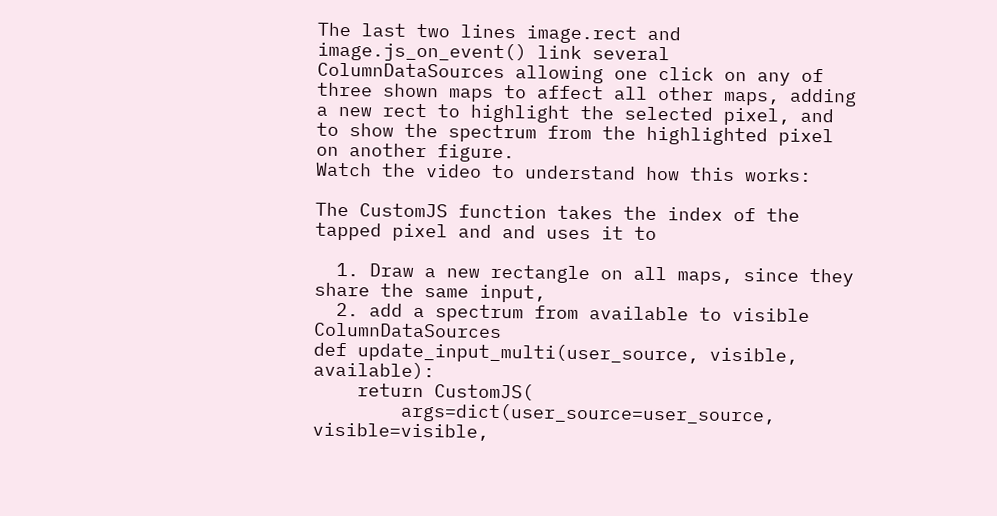The last two lines image.rect and image.js_on_event() link several ColumnDataSources allowing one click on any of three shown maps to affect all other maps, adding a new rect to highlight the selected pixel, and to show the spectrum from the highlighted pixel on another figure.
Watch the video to understand how this works:

The CustomJS function takes the index of the tapped pixel and and uses it to

  1. Draw a new rectangle on all maps, since they share the same input,
  2. add a spectrum from available to visible ColumnDataSources
def update_input_multi(user_source, visible, available):
    return CustomJS(
        args=dict(user_source=user_source, visible=visible,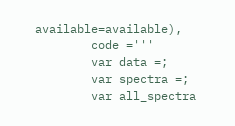available=available),
        code ='''
        var data =;
        var spectra =;
        var all_spectra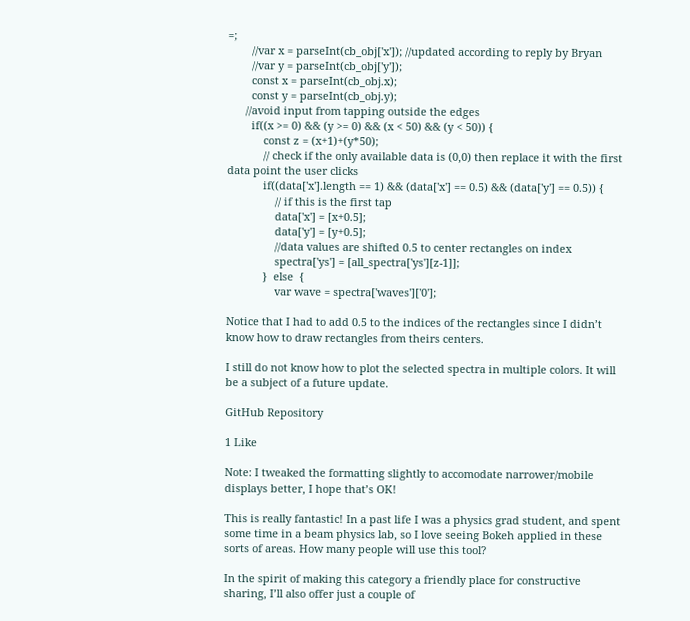=;
        //var x = parseInt(cb_obj['x']); //updated according to reply by Bryan
        //var y = parseInt(cb_obj['y']);
        const x = parseInt(cb_obj.x);
        const y = parseInt(cb_obj.y);
      //avoid input from tapping outside the edges
        if((x >= 0) && (y >= 0) && (x < 50) && (y < 50)) {
            const z = (x+1)+(y*50);
            // check if the only available data is (0,0) then replace it with the first data point the user clicks
            if((data['x'].length == 1) && (data['x'] == 0.5) && (data['y'] == 0.5)) {
                // if this is the first tap
                data['x'] = [x+0.5];
                data['y'] = [y+0.5];
                //data values are shifted 0.5 to center rectangles on index
                spectra['ys'] = [all_spectra['ys'][z-1]];
            }  else  {
                var wave = spectra['waves']['0'];

Notice that I had to add 0.5 to the indices of the rectangles since I didn’t know how to draw rectangles from theirs centers.

I still do not know how to plot the selected spectra in multiple colors. It will be a subject of a future update.

GitHub Repository

1 Like

Note: I tweaked the formatting slightly to accomodate narrower/mobile displays better, I hope that’s OK!

This is really fantastic! In a past life I was a physics grad student, and spent some time in a beam physics lab, so I love seeing Bokeh applied in these sorts of areas. How many people will use this tool?

In the spirit of making this category a friendly place for constructive sharing, I’ll also offer just a couple of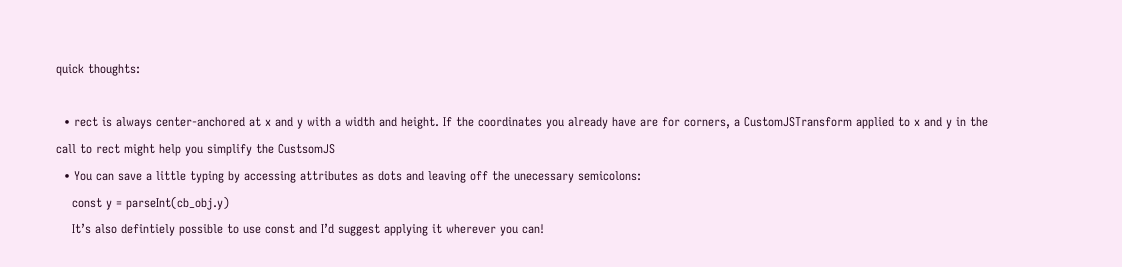quick thoughts:

  • rect is always center-anchored at x and y with a width and height. If the coordinates you already have are for corners, a CustomJSTransform applied to x and y in the call to rect might help you simplify the CustsomJS
  • You can save a little typing by accessing attributes as dots and leaving off the unecessary semicolons:
    const y = parseInt(cb_obj.y)
    It’s also defintiely possible to use const and I’d suggest applying it wherever you can!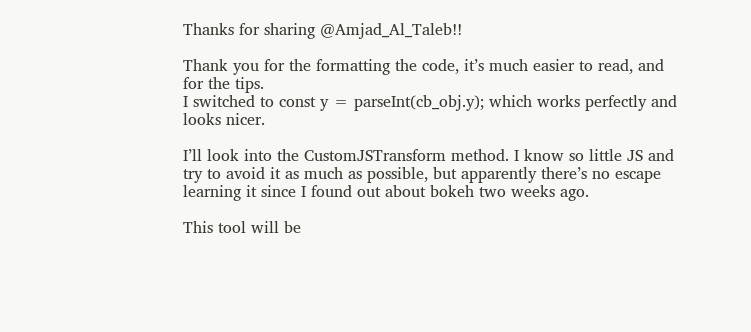Thanks for sharing @Amjad_Al_Taleb!!

Thank you for the formatting the code, it’s much easier to read, and for the tips.
I switched to const y = parseInt(cb_obj.y); which works perfectly and looks nicer.

I’ll look into the CustomJSTransform method. I know so little JS and try to avoid it as much as possible, but apparently there’s no escape learning it since I found out about bokeh two weeks ago.

This tool will be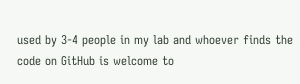used by 3-4 people in my lab and whoever finds the code on GitHub is welcome to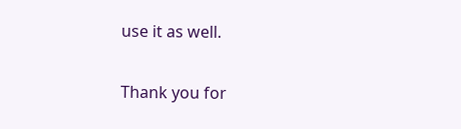use it as well.

Thank you for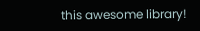this awesome library!